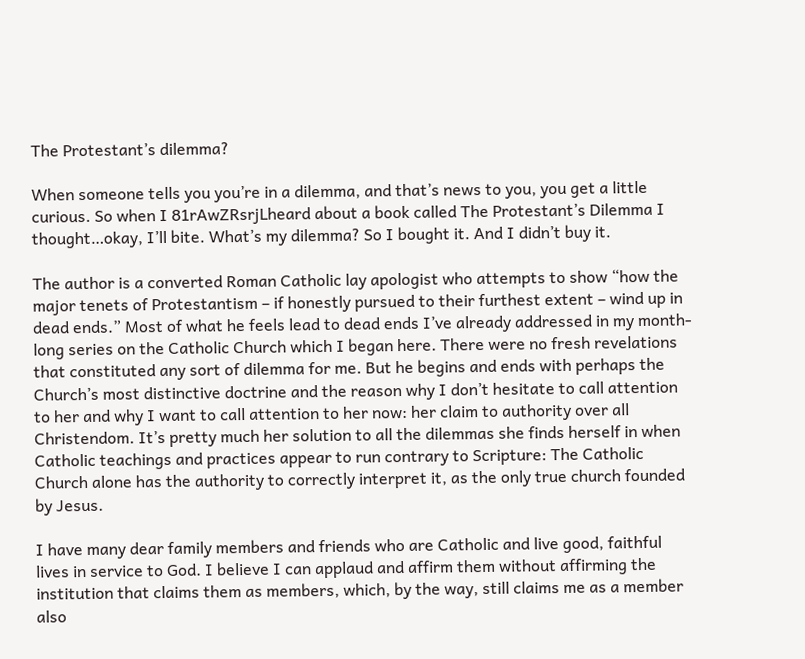The Protestant’s dilemma?

When someone tells you you’re in a dilemma, and that’s news to you, you get a little curious. So when I 81rAwZRsrjLheard about a book called The Protestant’s Dilemma I thought…okay, I’ll bite. What’s my dilemma? So I bought it. And I didn’t buy it.

The author is a converted Roman Catholic lay apologist who attempts to show “how the major tenets of Protestantism – if honestly pursued to their furthest extent – wind up in dead ends.” Most of what he feels lead to dead ends I’ve already addressed in my month-long series on the Catholic Church which I began here. There were no fresh revelations that constituted any sort of dilemma for me. But he begins and ends with perhaps the Church’s most distinctive doctrine and the reason why I don’t hesitate to call attention to her and why I want to call attention to her now: her claim to authority over all Christendom. It’s pretty much her solution to all the dilemmas she finds herself in when Catholic teachings and practices appear to run contrary to Scripture: The Catholic Church alone has the authority to correctly interpret it, as the only true church founded by Jesus.

I have many dear family members and friends who are Catholic and live good, faithful lives in service to God. I believe I can applaud and affirm them without affirming the institution that claims them as members, which, by the way, still claims me as a member also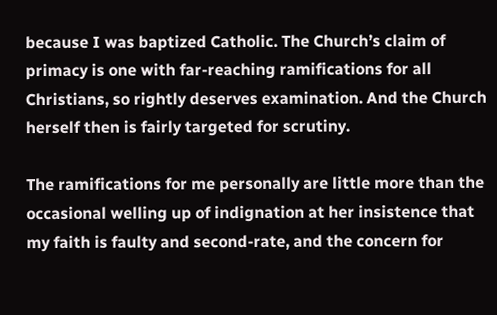because I was baptized Catholic. The Church’s claim of primacy is one with far-reaching ramifications for all Christians, so rightly deserves examination. And the Church herself then is fairly targeted for scrutiny.

The ramifications for me personally are little more than the occasional welling up of indignation at her insistence that my faith is faulty and second-rate, and the concern for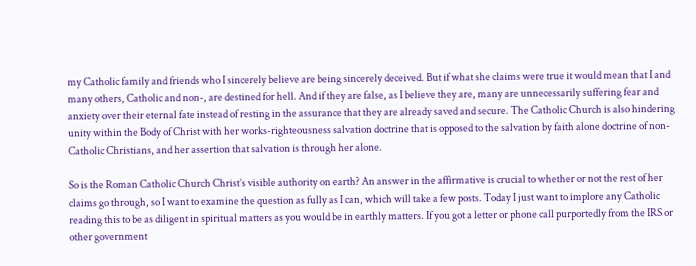my Catholic family and friends who I sincerely believe are being sincerely deceived. But if what she claims were true it would mean that I and many others, Catholic and non-, are destined for hell. And if they are false, as I believe they are, many are unnecessarily suffering fear and anxiety over their eternal fate instead of resting in the assurance that they are already saved and secure. The Catholic Church is also hindering unity within the Body of Christ with her works-righteousness salvation doctrine that is opposed to the salvation by faith alone doctrine of non-Catholic Christians, and her assertion that salvation is through her alone.

So is the Roman Catholic Church Christ’s visible authority on earth? An answer in the affirmative is crucial to whether or not the rest of her claims go through, so I want to examine the question as fully as I can, which will take a few posts. Today I just want to implore any Catholic reading this to be as diligent in spiritual matters as you would be in earthly matters. If you got a letter or phone call purportedly from the IRS or other government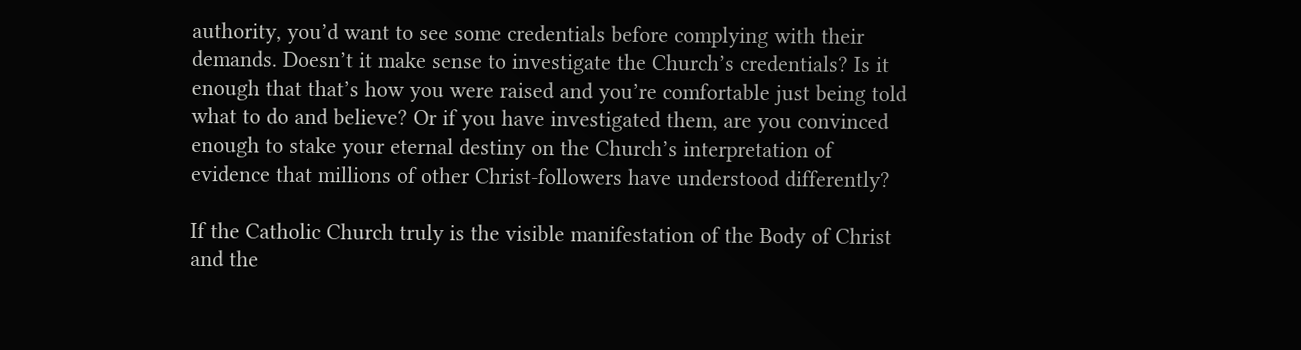authority, you’d want to see some credentials before complying with their demands. Doesn’t it make sense to investigate the Church’s credentials? Is it enough that that’s how you were raised and you’re comfortable just being told what to do and believe? Or if you have investigated them, are you convinced enough to stake your eternal destiny on the Church’s interpretation of evidence that millions of other Christ-followers have understood differently?

If the Catholic Church truly is the visible manifestation of the Body of Christ and the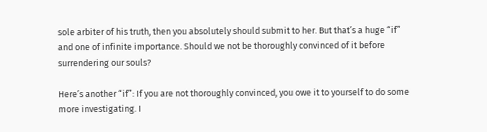sole arbiter of his truth, then you absolutely should submit to her. But that’s a huge “if” and one of infinite importance. Should we not be thoroughly convinced of it before surrendering our souls?

Here’s another “if”: If you are not thoroughly convinced, you owe it to yourself to do some more investigating. I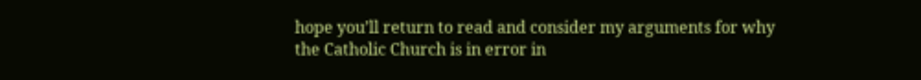hope you’ll return to read and consider my arguments for why the Catholic Church is in error in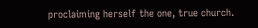proclaiming herself the one, true church.